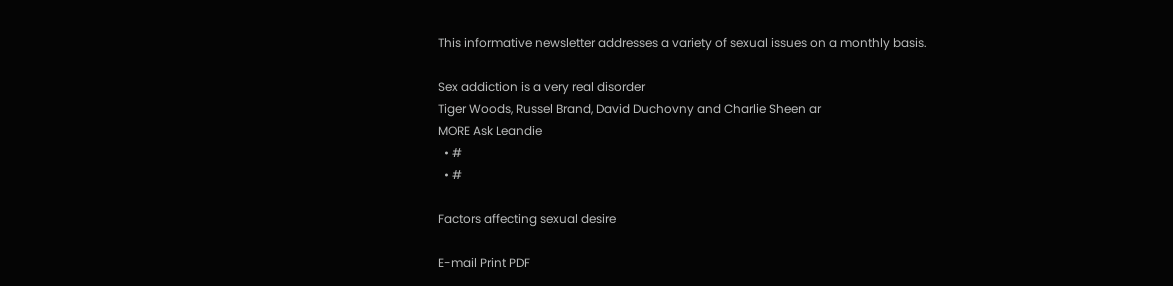This informative newsletter addresses a variety of sexual issues on a monthly basis.

Sex addiction is a very real disorder
Tiger Woods, Russel Brand, David Duchovny and Charlie Sheen ar
MORE Ask Leandie
  • #
  • #

Factors affecting sexual desire

E-mail Print PDF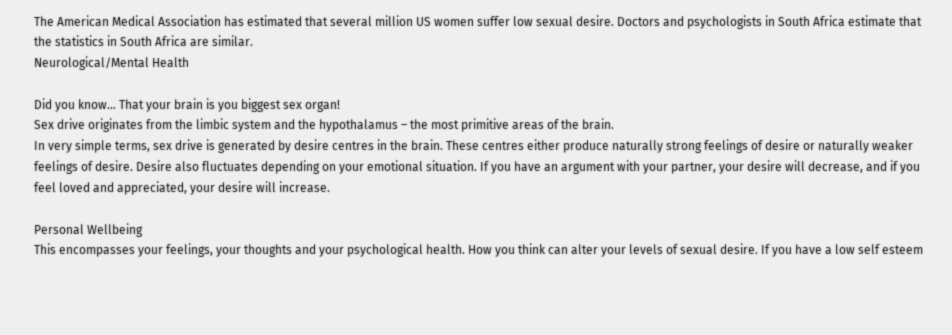The American Medical Association has estimated that several million US women suffer low sexual desire. Doctors and psychologists in South Africa estimate that the statistics in South Africa are similar.
Neurological/Mental Health

Did you know… That your brain is you biggest sex organ!
Sex drive originates from the limbic system and the hypothalamus – the most primitive areas of the brain.
In very simple terms, sex drive is generated by desire centres in the brain. These centres either produce naturally strong feelings of desire or naturally weaker feelings of desire. Desire also fluctuates depending on your emotional situation. If you have an argument with your partner, your desire will decrease, and if you feel loved and appreciated, your desire will increase.

Personal Wellbeing
This encompasses your feelings, your thoughts and your psychological health. How you think can alter your levels of sexual desire. If you have a low self esteem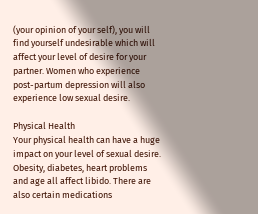(your opinion of your self), you will find yourself undesirable which will affect your level of desire for your partner. Women who experience post-partum depression will also experience low sexual desire.

Physical Health
Your physical health can have a huge impact on your level of sexual desire. Obesity, diabetes, heart problems and age all affect libido. There are also certain medications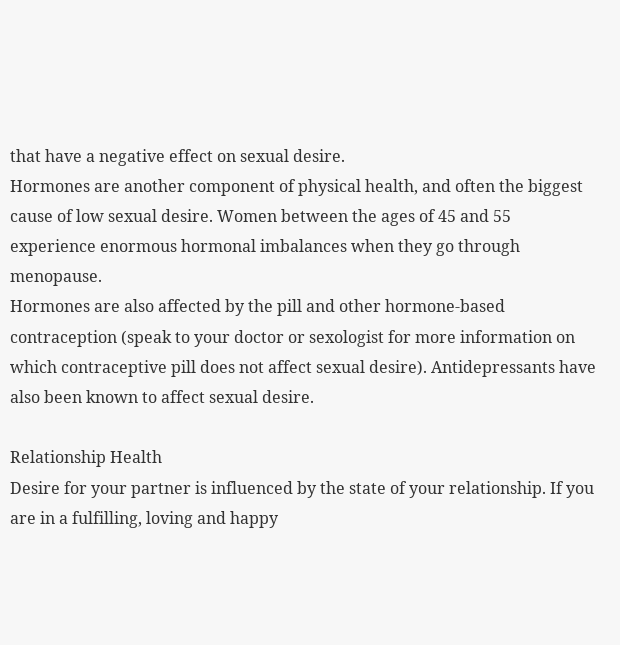that have a negative effect on sexual desire.
Hormones are another component of physical health, and often the biggest cause of low sexual desire. Women between the ages of 45 and 55 experience enormous hormonal imbalances when they go through menopause.
Hormones are also affected by the pill and other hormone-based contraception (speak to your doctor or sexologist for more information on which contraceptive pill does not affect sexual desire). Antidepressants have also been known to affect sexual desire.

Relationship Health
Desire for your partner is influenced by the state of your relationship. If you are in a fulfilling, loving and happy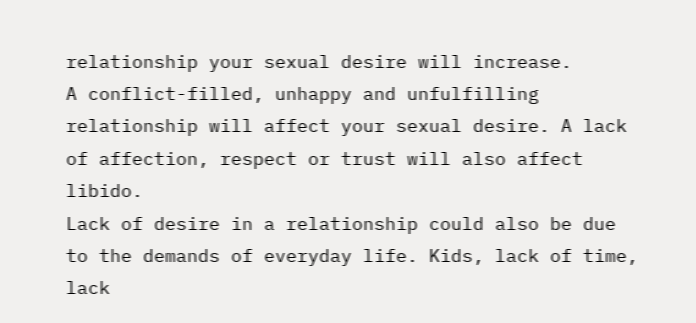relationship your sexual desire will increase.
A conflict-filled, unhappy and unfulfilling relationship will affect your sexual desire. A lack of affection, respect or trust will also affect libido.
Lack of desire in a relationship could also be due to the demands of everyday life. Kids, lack of time, lack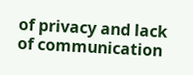of privacy and lack of communication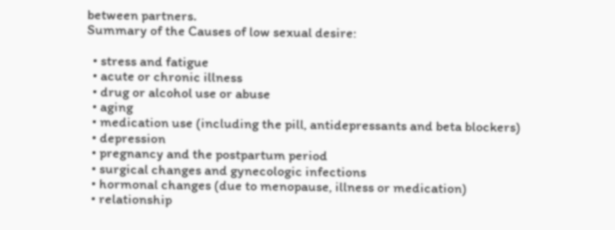between partners.
Summary of the Causes of low sexual desire:

  • stress and fatigue
  • acute or chronic illness
  • drug or alcohol use or abuse
  • aging
  • medication use (including the pill, antidepressants and beta blockers)
  • depression
  • pregnancy and the postpartum period
  • surgical changes and gynecologic infections
  • hormonal changes (due to menopause, illness or medication)
  • relationship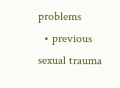problems
  • previous sexual trauma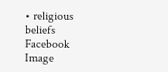• religious beliefs
Facebook Image